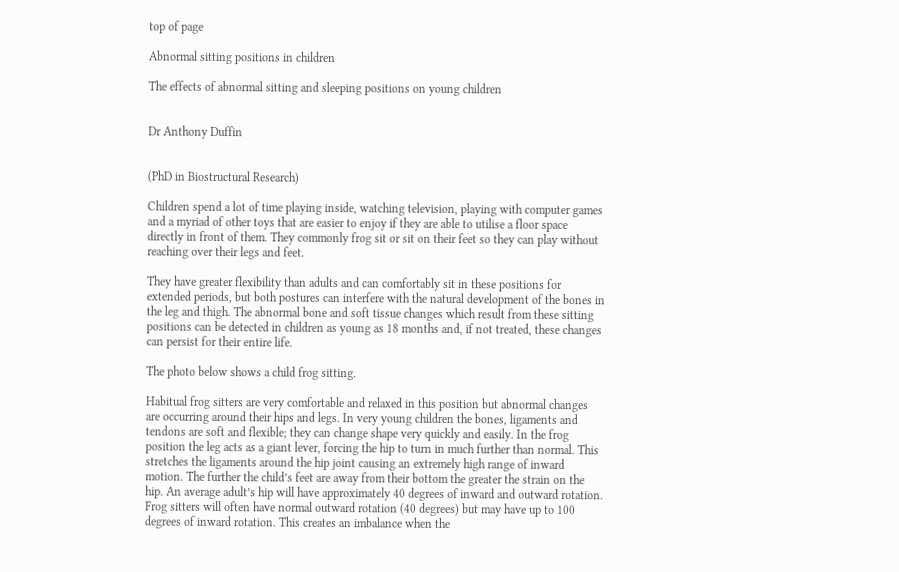top of page

Abnormal sitting positions in children

The effects of abnormal sitting and sleeping positions on young children


Dr Anthony Duffin


(PhD in Biostructural Research)

Children spend a lot of time playing inside, watching television, playing with computer games and a myriad of other toys that are easier to enjoy if they are able to utilise a floor space directly in front of them. They commonly frog sit or sit on their feet so they can play without reaching over their legs and feet.

They have greater flexibility than adults and can comfortably sit in these positions for extended periods, but both postures can interfere with the natural development of the bones in the leg and thigh. The abnormal bone and soft tissue changes which result from these sitting positions can be detected in children as young as 18 months and, if not treated, these changes can persist for their entire life.

The photo below shows a child frog sitting.

Habitual frog sitters are very comfortable and relaxed in this position but abnormal changes are occurring around their hips and legs. In very young children the bones, ligaments and tendons are soft and flexible; they can change shape very quickly and easily. In the frog position the leg acts as a giant lever, forcing the hip to turn in much further than normal. This stretches the ligaments around the hip joint causing an extremely high range of inward motion. The further the child’s feet are away from their bottom the greater the strain on the hip. An average adult’s hip will have approximately 40 degrees of inward and outward rotation. Frog sitters will often have normal outward rotation (40 degrees) but may have up to 100 degrees of inward rotation. This creates an imbalance when the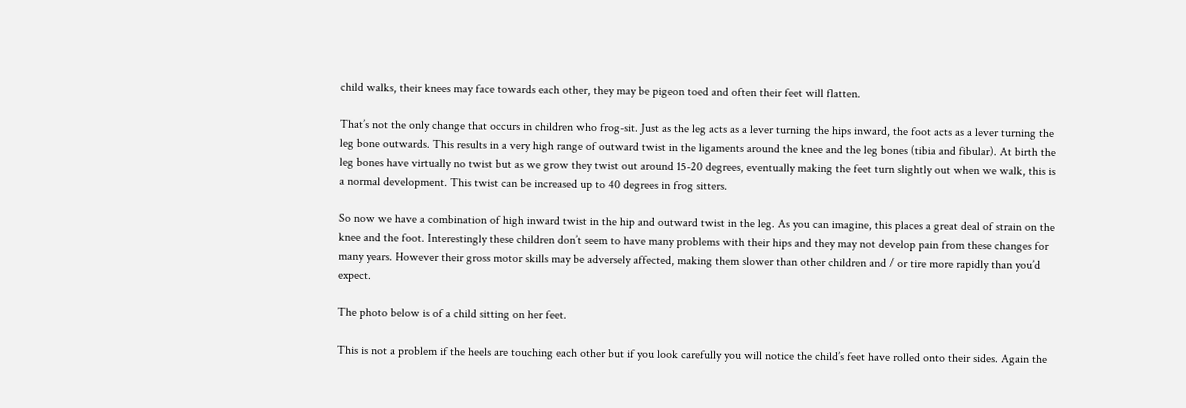child walks, their knees may face towards each other, they may be pigeon toed and often their feet will flatten.

That’s not the only change that occurs in children who frog-sit. Just as the leg acts as a lever turning the hips inward, the foot acts as a lever turning the leg bone outwards. This results in a very high range of outward twist in the ligaments around the knee and the leg bones (tibia and fibular). At birth the leg bones have virtually no twist but as we grow they twist out around 15-20 degrees, eventually making the feet turn slightly out when we walk, this is a normal development. This twist can be increased up to 40 degrees in frog sitters.

So now we have a combination of high inward twist in the hip and outward twist in the leg. As you can imagine, this places a great deal of strain on the knee and the foot. Interestingly these children don’t seem to have many problems with their hips and they may not develop pain from these changes for many years. However their gross motor skills may be adversely affected, making them slower than other children and / or tire more rapidly than you’d expect.

The photo below is of a child sitting on her feet.

This is not a problem if the heels are touching each other but if you look carefully you will notice the child’s feet have rolled onto their sides. Again the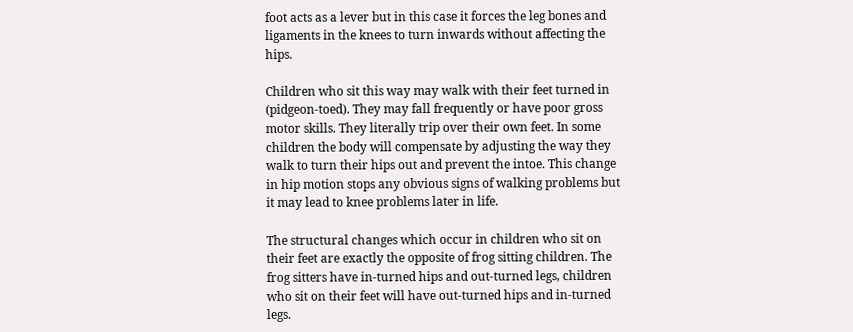foot acts as a lever but in this case it forces the leg bones and ligaments in the knees to turn inwards without affecting the hips.

Children who sit this way may walk with their feet turned in (pidgeon-toed). They may fall frequently or have poor gross motor skills. They literally trip over their own feet. In some children the body will compensate by adjusting the way they walk to turn their hips out and prevent the intoe. This change in hip motion stops any obvious signs of walking problems but it may lead to knee problems later in life.

The structural changes which occur in children who sit on their feet are exactly the opposite of frog sitting children. The frog sitters have in-turned hips and out-turned legs, children who sit on their feet will have out-turned hips and in-turned legs.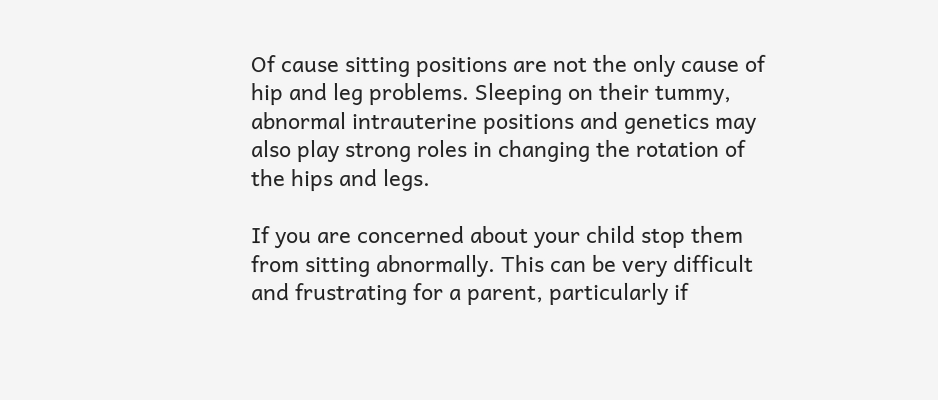Of cause sitting positions are not the only cause of hip and leg problems. Sleeping on their tummy, abnormal intrauterine positions and genetics may also play strong roles in changing the rotation of the hips and legs.

If you are concerned about your child stop them from sitting abnormally. This can be very difficult and frustrating for a parent, particularly if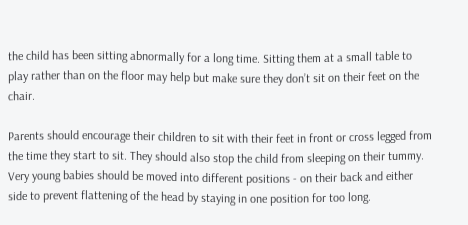the child has been sitting abnormally for a long time. Sitting them at a small table to play rather than on the floor may help but make sure they don’t sit on their feet on the chair.

Parents should encourage their children to sit with their feet in front or cross legged from the time they start to sit. They should also stop the child from sleeping on their tummy. Very young babies should be moved into different positions - on their back and either side to prevent flattening of the head by staying in one position for too long.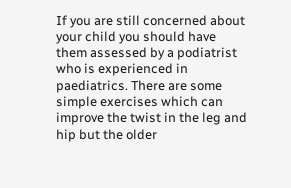If you are still concerned about your child you should have them assessed by a podiatrist who is experienced in paediatrics. There are some simple exercises which can improve the twist in the leg and hip but the older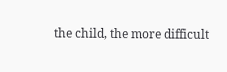the child, the more difficult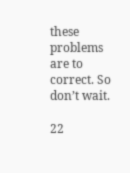these problems are to correct. So don’t wait.

22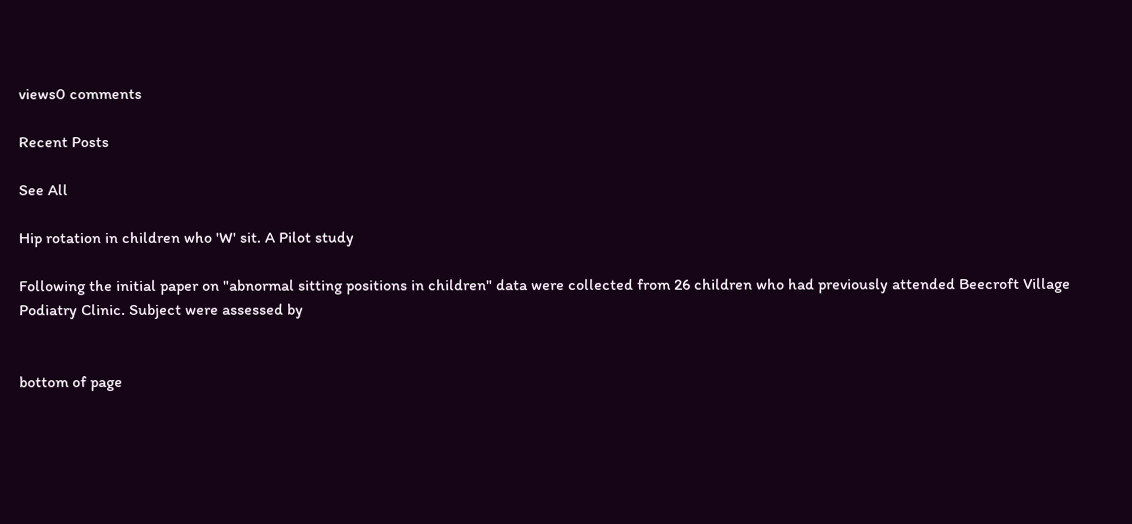views0 comments

Recent Posts

See All

Hip rotation in children who 'W' sit. A Pilot study

Following the initial paper on "abnormal sitting positions in children" data were collected from 26 children who had previously attended Beecroft Village Podiatry Clinic. Subject were assessed by


bottom of page